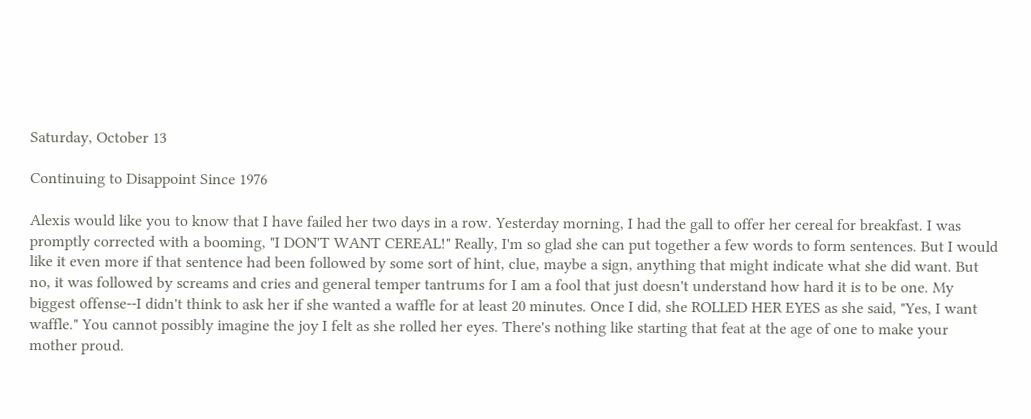Saturday, October 13

Continuing to Disappoint Since 1976

Alexis would like you to know that I have failed her two days in a row. Yesterday morning, I had the gall to offer her cereal for breakfast. I was promptly corrected with a booming, "I DON'T WANT CEREAL!" Really, I'm so glad she can put together a few words to form sentences. But I would like it even more if that sentence had been followed by some sort of hint, clue, maybe a sign, anything that might indicate what she did want. But no, it was followed by screams and cries and general temper tantrums for I am a fool that just doesn't understand how hard it is to be one. My biggest offense--I didn't think to ask her if she wanted a waffle for at least 20 minutes. Once I did, she ROLLED HER EYES as she said, "Yes, I want waffle." You cannot possibly imagine the joy I felt as she rolled her eyes. There's nothing like starting that feat at the age of one to make your mother proud.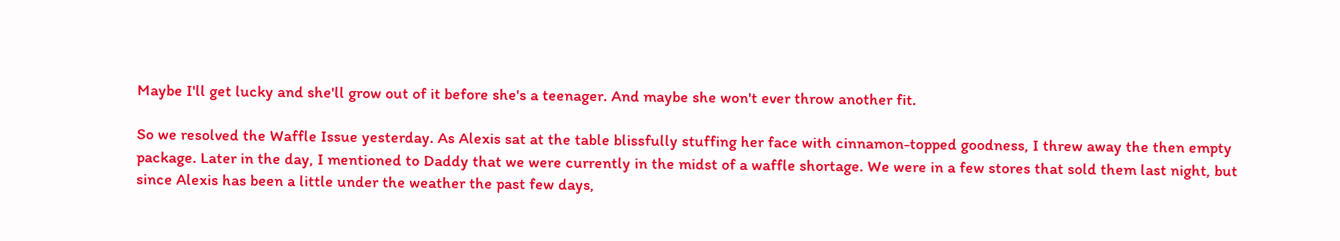Maybe I'll get lucky and she'll grow out of it before she's a teenager. And maybe she won't ever throw another fit.

So we resolved the Waffle Issue yesterday. As Alexis sat at the table blissfully stuffing her face with cinnamon-topped goodness, I threw away the then empty package. Later in the day, I mentioned to Daddy that we were currently in the midst of a waffle shortage. We were in a few stores that sold them last night, but since Alexis has been a little under the weather the past few days,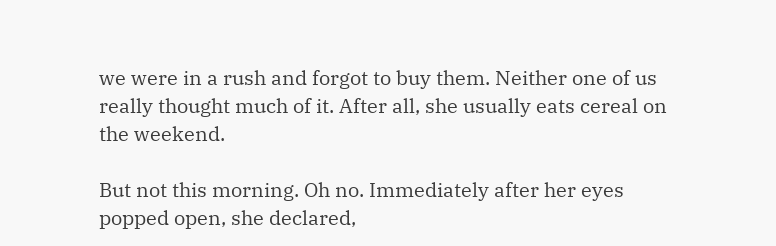we were in a rush and forgot to buy them. Neither one of us really thought much of it. After all, she usually eats cereal on the weekend.

But not this morning. Oh no. Immediately after her eyes popped open, she declared,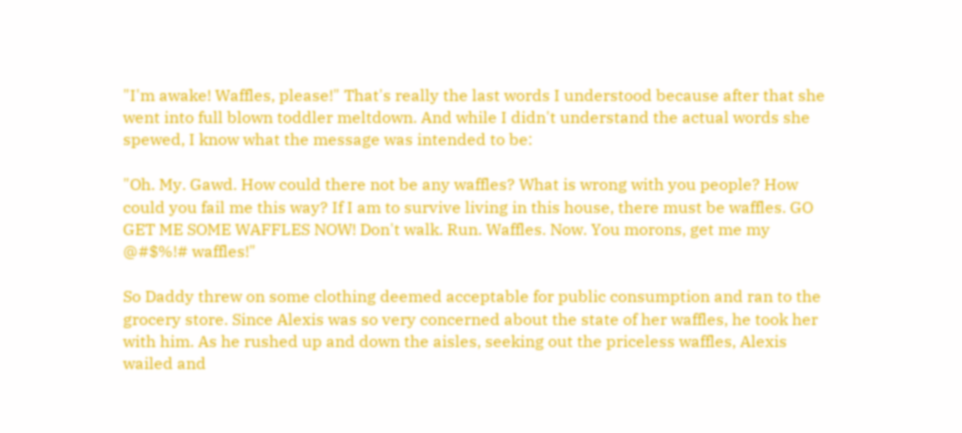"I'm awake! Waffles, please!" That's really the last words I understood because after that she went into full blown toddler meltdown. And while I didn't understand the actual words she spewed, I know what the message was intended to be:

"Oh. My. Gawd. How could there not be any waffles? What is wrong with you people? How could you fail me this way? If I am to survive living in this house, there must be waffles. GO GET ME SOME WAFFLES NOW! Don't walk. Run. Waffles. Now. You morons, get me my @#$%!# waffles!"

So Daddy threw on some clothing deemed acceptable for public consumption and ran to the grocery store. Since Alexis was so very concerned about the state of her waffles, he took her with him. As he rushed up and down the aisles, seeking out the priceless waffles, Alexis wailed and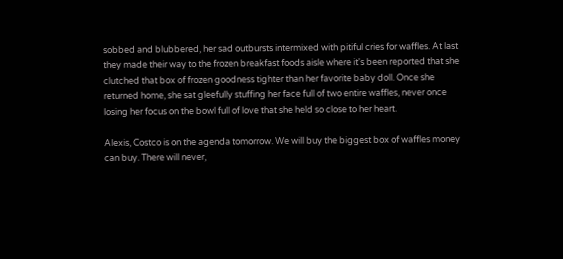sobbed and blubbered, her sad outbursts intermixed with pitiful cries for waffles. At last they made their way to the frozen breakfast foods aisle where it's been reported that she clutched that box of frozen goodness tighter than her favorite baby doll. Once she returned home, she sat gleefully stuffing her face full of two entire waffles, never once losing her focus on the bowl full of love that she held so close to her heart.

Alexis, Costco is on the agenda tomorrow. We will buy the biggest box of waffles money can buy. There will never,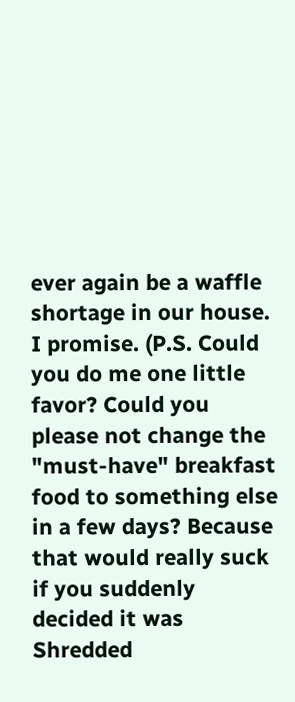ever again be a waffle shortage in our house. I promise. (P.S. Could you do me one little favor? Could you please not change the "must-have" breakfast food to something else in a few days? Because that would really suck if you suddenly decided it was Shredded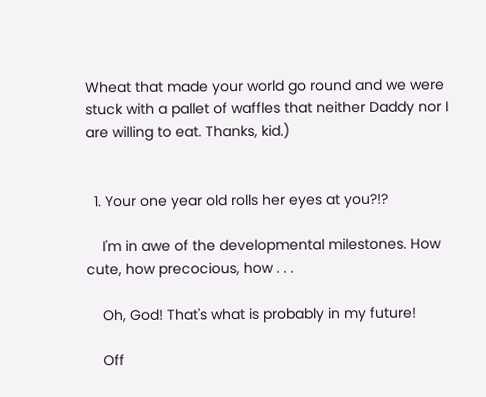Wheat that made your world go round and we were stuck with a pallet of waffles that neither Daddy nor I are willing to eat. Thanks, kid.)


  1. Your one year old rolls her eyes at you?!?

    I'm in awe of the developmental milestones. How cute, how precocious, how . . .

    Oh, God! That's what is probably in my future!

    Off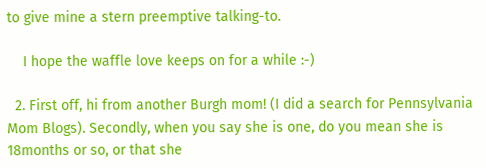to give mine a stern preemptive talking-to.

    I hope the waffle love keeps on for a while :-)

  2. First off, hi from another Burgh mom! (I did a search for Pennsylvania Mom Blogs). Secondly, when you say she is one, do you mean she is 18months or so, or that she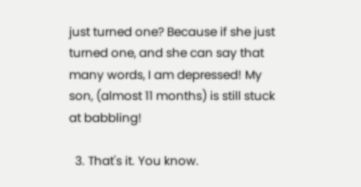just turned one? Because if she just turned one, and she can say that many words, I am depressed! My son, (almost 11 months) is still stuck at babbling!

  3. That's it. You know.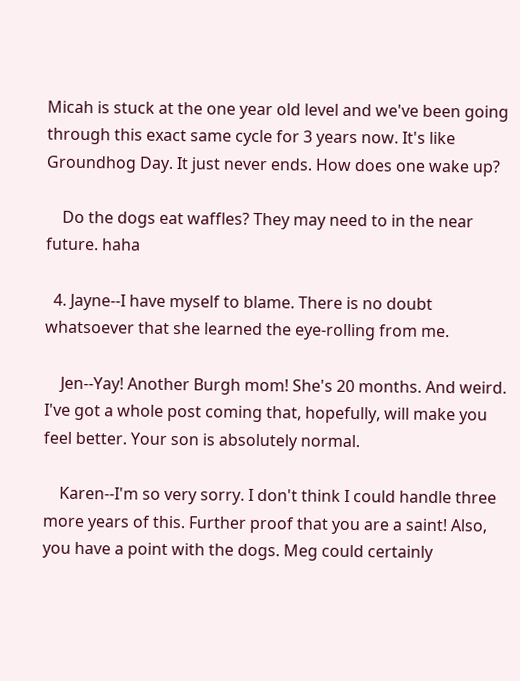Micah is stuck at the one year old level and we've been going through this exact same cycle for 3 years now. It's like Groundhog Day. It just never ends. How does one wake up?

    Do the dogs eat waffles? They may need to in the near future. haha

  4. Jayne--I have myself to blame. There is no doubt whatsoever that she learned the eye-rolling from me.

    Jen--Yay! Another Burgh mom! She's 20 months. And weird. I've got a whole post coming that, hopefully, will make you feel better. Your son is absolutely normal.

    Karen--I'm so very sorry. I don't think I could handle three more years of this. Further proof that you are a saint! Also, you have a point with the dogs. Meg could certainly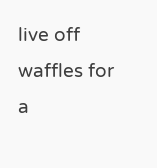live off waffles for a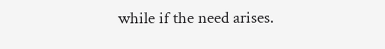while if the need arises.